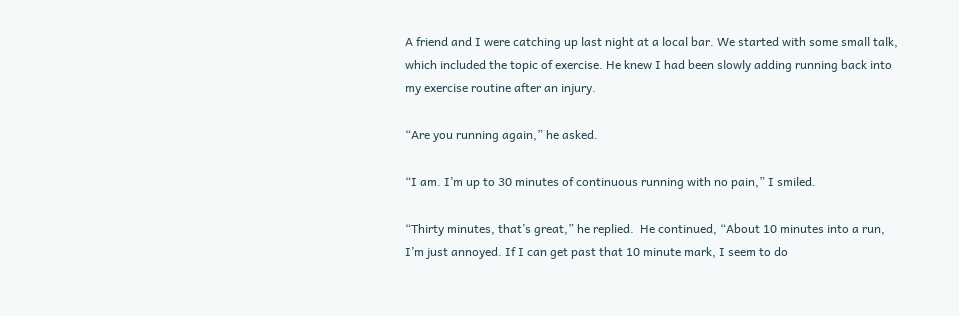A friend and I were catching up last night at a local bar. We started with some small talk, which included the topic of exercise. He knew I had been slowly adding running back into my exercise routine after an injury.

“Are you running again,” he asked.

“I am. I’m up to 30 minutes of continuous running with no pain,” I smiled.

“Thirty minutes, that’s great,” he replied.  He continued, “About 10 minutes into a run, I’m just annoyed. If I can get past that 10 minute mark, I seem to do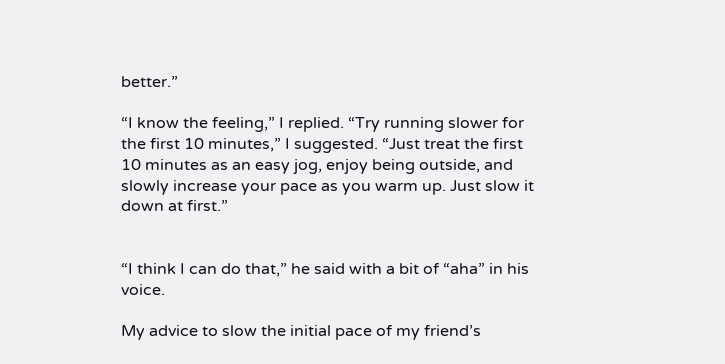better.”

“I know the feeling,” I replied. “Try running slower for the first 10 minutes,” I suggested. “Just treat the first 10 minutes as an easy jog, enjoy being outside, and slowly increase your pace as you warm up. Just slow it down at first.”


“I think I can do that,” he said with a bit of “aha” in his voice.

My advice to slow the initial pace of my friend’s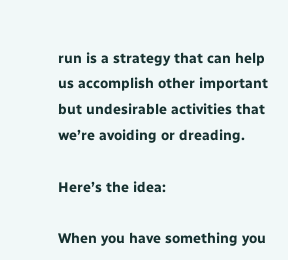run is a strategy that can help us accomplish other important but undesirable activities that we’re avoiding or dreading.

Here’s the idea:

When you have something you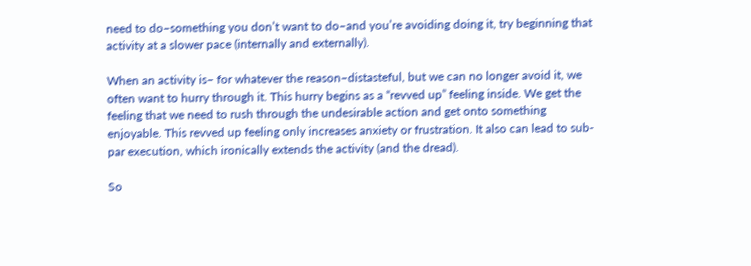need to do–something you don’t want to do–and you’re avoiding doing it, try beginning that activity at a slower pace (internally and externally).

When an activity is– for whatever the reason–distasteful, but we can no longer avoid it, we often want to hurry through it. This hurry begins as a “revved up” feeling inside. We get the feeling that we need to rush through the undesirable action and get onto something enjoyable. This revved up feeling only increases anxiety or frustration. It also can lead to sub-par execution, which ironically extends the activity (and the dread).

So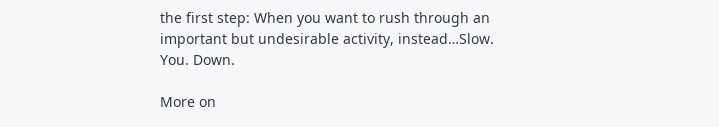the first step: When you want to rush through an important but undesirable activity, instead…Slow. You. Down.

More on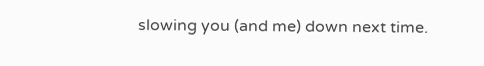slowing you (and me) down next time.